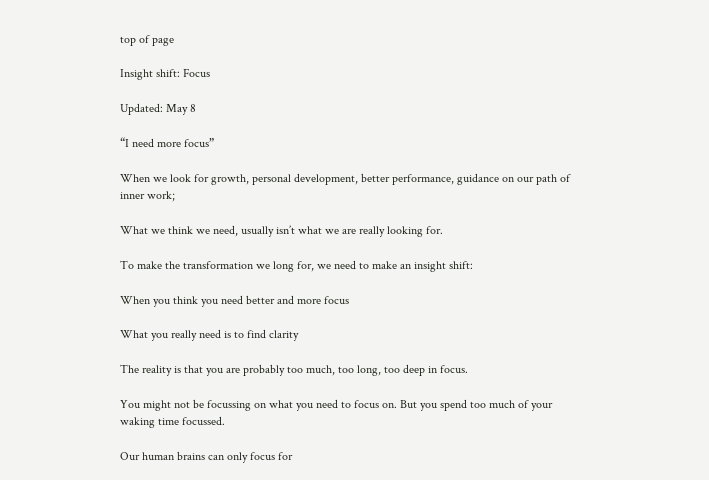top of page

Insight shift: Focus

Updated: May 8

“I need more focus”

When we look for growth, personal development, better performance, guidance on our path of inner work;

What we think we need, usually isn’t what we are really looking for.

To make the transformation we long for, we need to make an insight shift:

When you think you need better and more focus

What you really need is to find clarity

The reality is that you are probably too much, too long, too deep in focus.

You might not be focussing on what you need to focus on. But you spend too much of your waking time focussed.

Our human brains can only focus for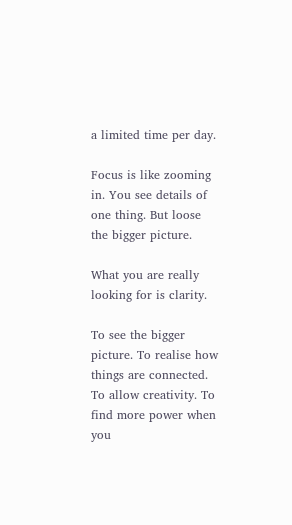a limited time per day.

Focus is like zooming in. You see details of one thing. But loose the bigger picture.

What you are really looking for is clarity.

To see the bigger picture. To realise how things are connected. To allow creativity. To find more power when you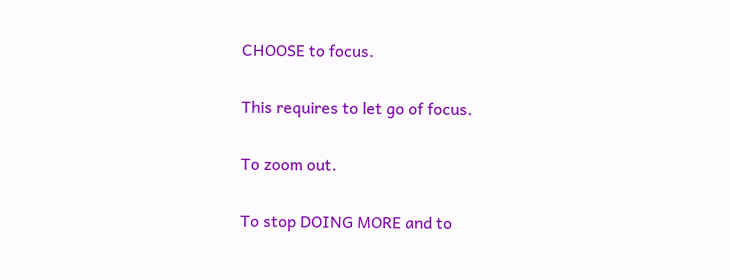CHOOSE to focus.

This requires to let go of focus.

To zoom out.

To stop DOING MORE and to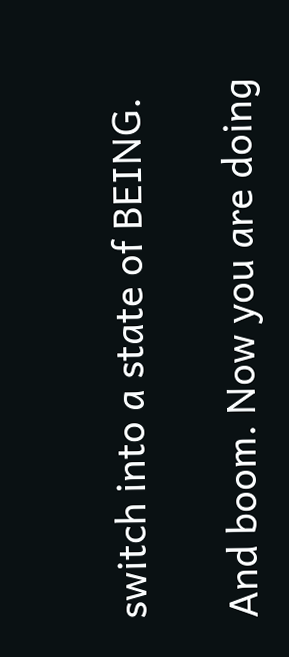switch into a state of BEING.

And boom. Now you are doing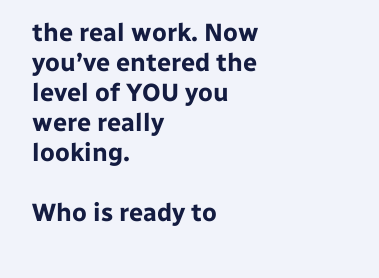the real work. Now you’ve entered the level of YOU you were really looking.

Who is ready to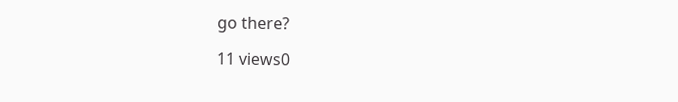go there?

11 views0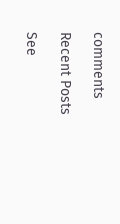comments

Recent Posts

See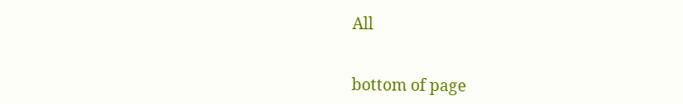All


bottom of page